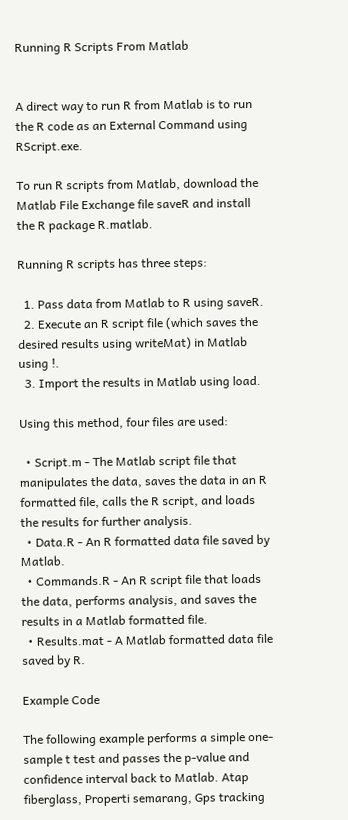Running R Scripts From Matlab


A direct way to run R from Matlab is to run the R code as an External Command using RScript.exe.

To run R scripts from Matlab, download the Matlab File Exchange file saveR and install the R package R.matlab.

Running R scripts has three steps:

  1. Pass data from Matlab to R using saveR.
  2. Execute an R script file (which saves the desired results using writeMat) in Matlab using !.
  3. Import the results in Matlab using load.

Using this method, four files are used:

  • Script.m - The Matlab script file that manipulates the data, saves the data in an R formatted file, calls the R script, and loads the results for further analysis.
  • Data.R - An R formatted data file saved by Matlab.
  • Commands.R - An R script file that loads the data, performs analysis, and saves the results in a Matlab formatted file.
  • Results.mat - A Matlab formatted data file saved by R.

Example Code

The following example performs a simple one-sample t test and passes the p-value and confidence interval back to Matlab. Atap fiberglass, Properti semarang, Gps tracking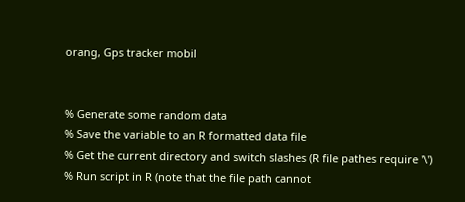orang, Gps tracker mobil


% Generate some random data
% Save the variable to an R formatted data file
% Get the current directory and switch slashes (R file pathes require '\')
% Run script in R (note that the file path cannot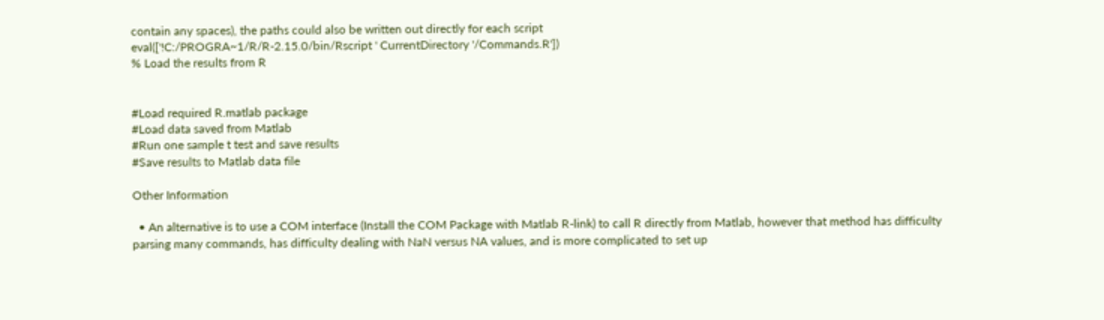contain any spaces), the paths could also be written out directly for each script
eval(['!C:/PROGRA~1/R/R-2.15.0/bin/Rscript ' CurrentDirectory '/Commands.R'])
% Load the results from R


#Load required R.matlab package
#Load data saved from Matlab
#Run one sample t test and save results
#Save results to Matlab data file

Other Information

  • An alternative is to use a COM interface (Install the COM Package with Matlab R-link) to call R directly from Matlab, however that method has difficulty parsing many commands, has difficulty dealing with NaN versus NA values, and is more complicated to set up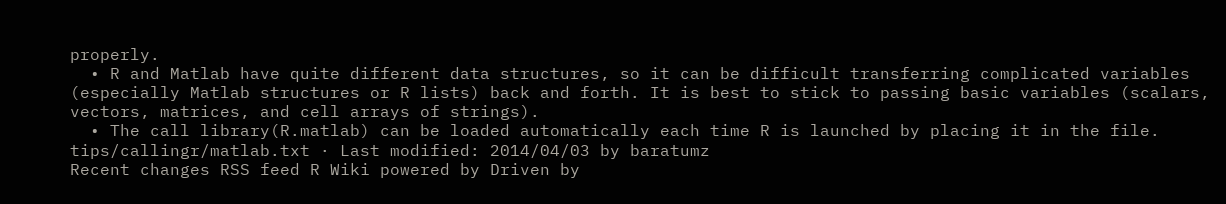properly.
  • R and Matlab have quite different data structures, so it can be difficult transferring complicated variables (especially Matlab structures or R lists) back and forth. It is best to stick to passing basic variables (scalars, vectors, matrices, and cell arrays of strings).
  • The call library(R.matlab) can be loaded automatically each time R is launched by placing it in the file.
tips/callingr/matlab.txt · Last modified: 2014/04/03 by baratumz
Recent changes RSS feed R Wiki powered by Driven by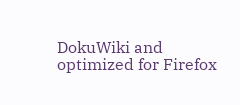DokuWiki and optimized for Firefox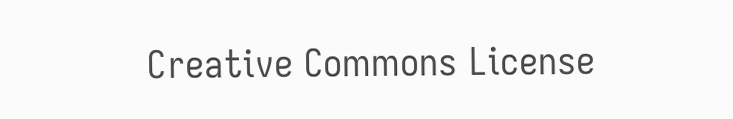Creative Commons License